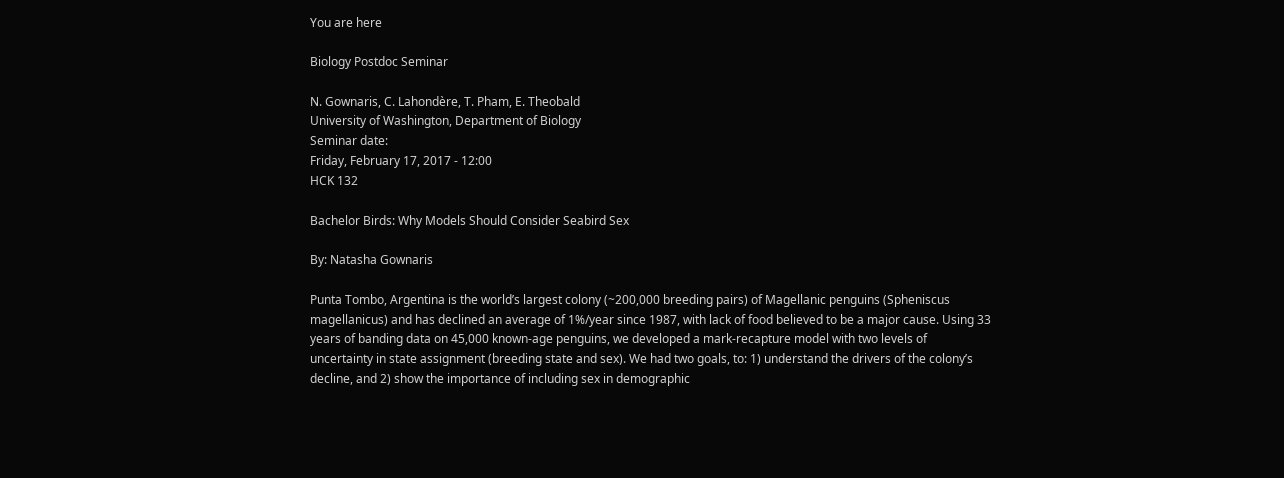You are here

Biology Postdoc Seminar

N. Gownaris, C. Lahondère, T. Pham, E. Theobald
University of Washington, Department of Biology
Seminar date:
Friday, February 17, 2017 - 12:00
HCK 132

Bachelor Birds: Why Models Should Consider Seabird Sex

By: Natasha Gownaris

Punta Tombo, Argentina is the world’s largest colony (~200,000 breeding pairs) of Magellanic penguins (Spheniscus magellanicus) and has declined an average of 1%/year since 1987, with lack of food believed to be a major cause. Using 33 years of banding data on 45,000 known-age penguins, we developed a mark-recapture model with two levels of uncertainty in state assignment (breeding state and sex). We had two goals, to: 1) understand the drivers of the colony’s decline, and 2) show the importance of including sex in demographic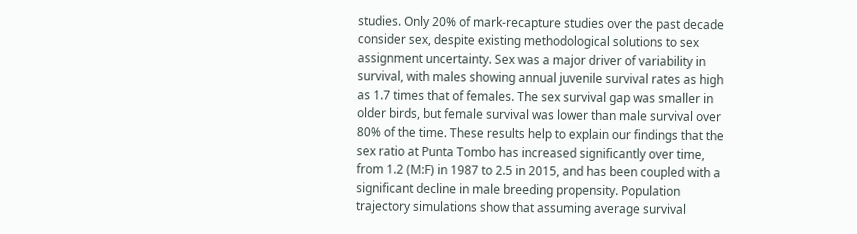studies. Only 20% of mark-recapture studies over the past decade consider sex, despite existing methodological solutions to sex assignment uncertainty. Sex was a major driver of variability in survival, with males showing annual juvenile survival rates as high as 1.7 times that of females. The sex survival gap was smaller in older birds, but female survival was lower than male survival over 80% of the time. These results help to explain our findings that the sex ratio at Punta Tombo has increased significantly over time, from 1.2 (M:F) in 1987 to 2.5 in 2015, and has been coupled with a significant decline in male breeding propensity. Population trajectory simulations show that assuming average survival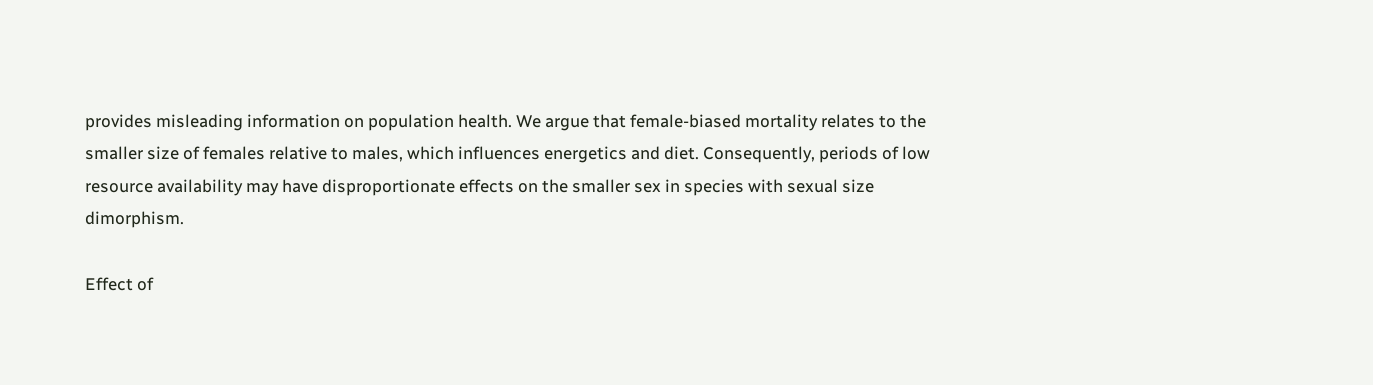provides misleading information on population health. We argue that female-biased mortality relates to the smaller size of females relative to males, which influences energetics and diet. Consequently, periods of low resource availability may have disproportionate effects on the smaller sex in species with sexual size dimorphism.

Effect of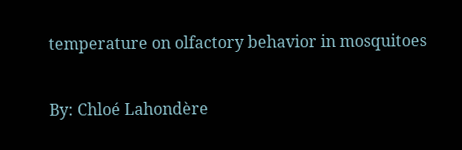temperature on olfactory behavior in mosquitoes

By: Chloé Lahondère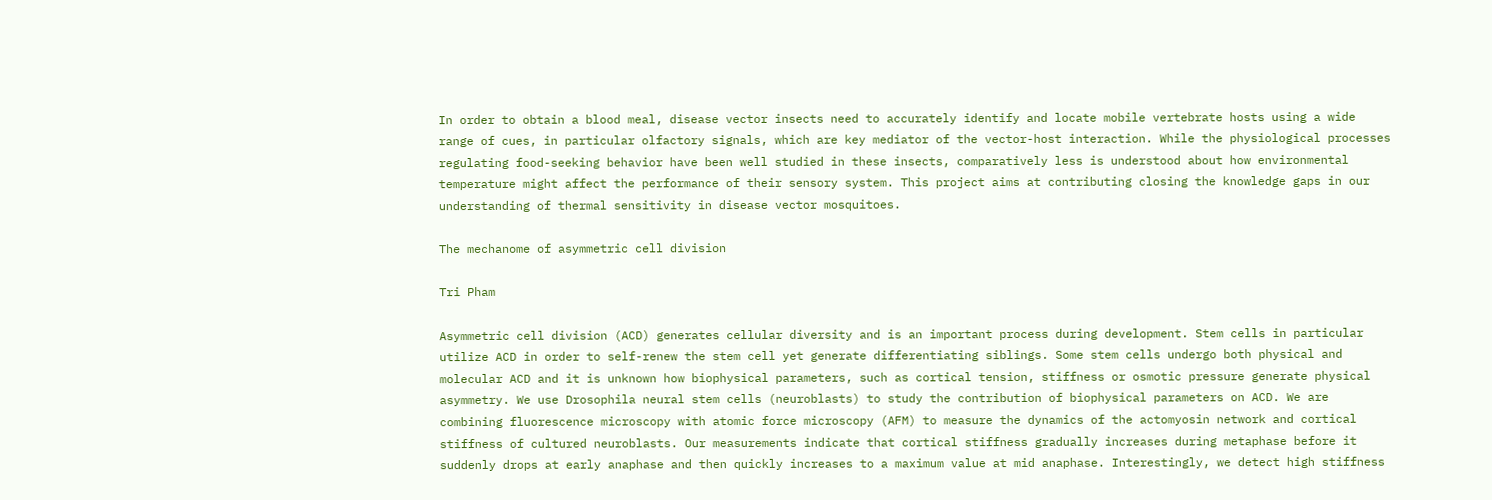In order to obtain a blood meal, disease vector insects need to accurately identify and locate mobile vertebrate hosts using a wide range of cues, in particular olfactory signals, which are key mediator of the vector-host interaction. While the physiological processes regulating food-seeking behavior have been well studied in these insects, comparatively less is understood about how environmental temperature might affect the performance of their sensory system. This project aims at contributing closing the knowledge gaps in our understanding of thermal sensitivity in disease vector mosquitoes.

The mechanome of asymmetric cell division

Tri Pham

Asymmetric cell division (ACD) generates cellular diversity and is an important process during development. Stem cells in particular utilize ACD in order to self-renew the stem cell yet generate differentiating siblings. Some stem cells undergo both physical and molecular ACD and it is unknown how biophysical parameters, such as cortical tension, stiffness or osmotic pressure generate physical asymmetry. We use Drosophila neural stem cells (neuroblasts) to study the contribution of biophysical parameters on ACD. We are combining fluorescence microscopy with atomic force microscopy (AFM) to measure the dynamics of the actomyosin network and cortical stiffness of cultured neuroblasts. Our measurements indicate that cortical stiffness gradually increases during metaphase before it suddenly drops at early anaphase and then quickly increases to a maximum value at mid anaphase. Interestingly, we detect high stiffness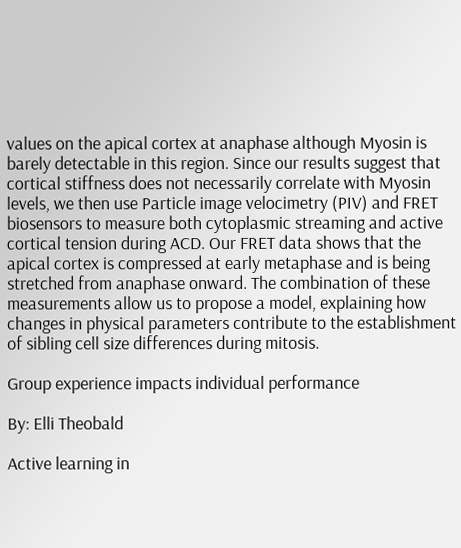values on the apical cortex at anaphase although Myosin is barely detectable in this region. Since our results suggest that cortical stiffness does not necessarily correlate with Myosin levels, we then use Particle image velocimetry (PIV) and FRET biosensors to measure both cytoplasmic streaming and active cortical tension during ACD. Our FRET data shows that the apical cortex is compressed at early metaphase and is being stretched from anaphase onward. The combination of these measurements allow us to propose a model, explaining how changes in physical parameters contribute to the establishment of sibling cell size differences during mitosis.

Group experience impacts individual performance

By: Elli Theobald

Active learning in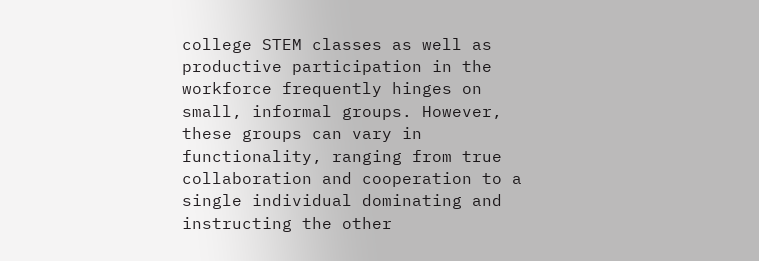college STEM classes as well as productive participation in the workforce frequently hinges on small, informal groups. However, these groups can vary in functionality, ranging from true collaboration and cooperation to a single individual dominating and instructing the other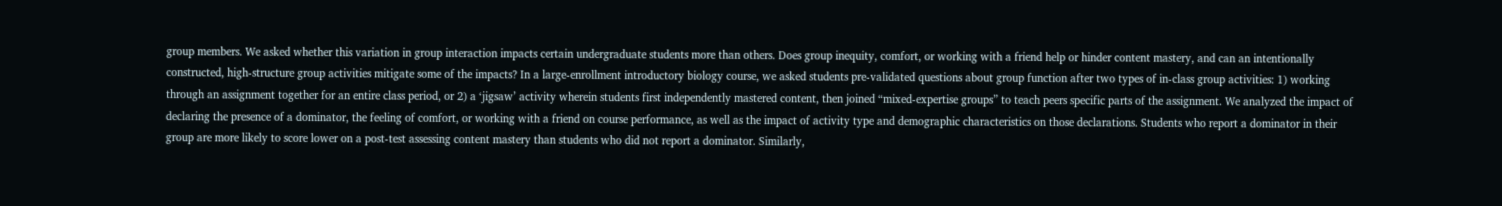group members. We asked whether this variation in group interaction impacts certain undergraduate students more than others. Does group inequity, comfort, or working with a friend help or hinder content mastery, and can an intentionally constructed, high-structure group activities mitigate some of the impacts? In a large-enrollment introductory biology course, we asked students pre-validated questions about group function after two types of in-class group activities: 1) working through an assignment together for an entire class period, or 2) a ‘jigsaw’ activity wherein students first independently mastered content, then joined “mixed-expertise groups” to teach peers specific parts of the assignment. We analyzed the impact of declaring the presence of a dominator, the feeling of comfort, or working with a friend on course performance, as well as the impact of activity type and demographic characteristics on those declarations. Students who report a dominator in their group are more likely to score lower on a post-test assessing content mastery than students who did not report a dominator. Similarly,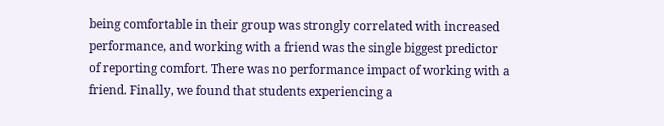being comfortable in their group was strongly correlated with increased performance, and working with a friend was the single biggest predictor of reporting comfort. There was no performance impact of working with a friend. Finally, we found that students experiencing a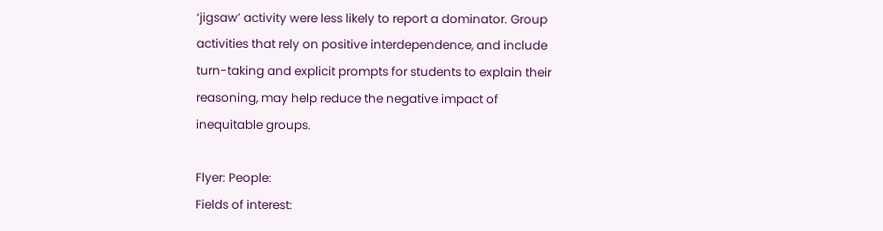‘jigsaw’ activity were less likely to report a dominator. Group activities that rely on positive interdependence, and include turn-taking and explicit prompts for students to explain their reasoning, may help reduce the negative impact of inequitable groups.

Flyer: People:
Fields of interest: